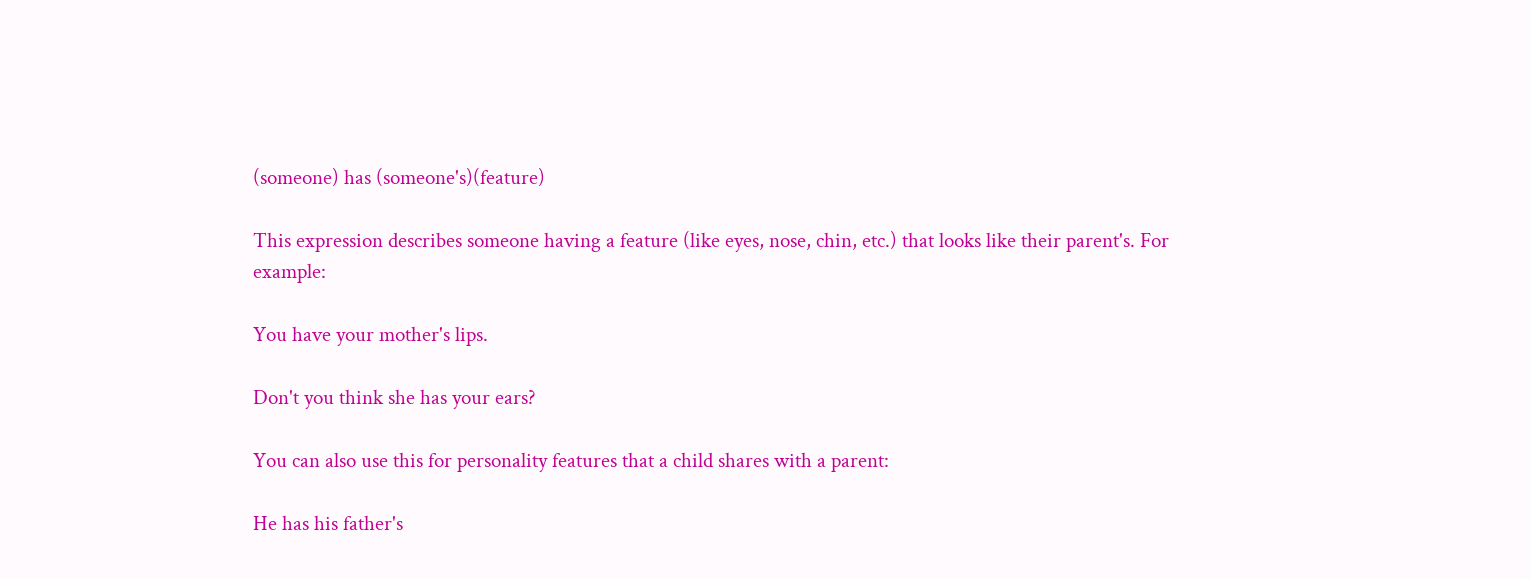(someone) has (someone's)(feature)

This expression describes someone having a feature (like eyes, nose, chin, etc.) that looks like their parent's. For example:

You have your mother's lips.

Don't you think she has your ears?

You can also use this for personality features that a child shares with a parent:

He has his father's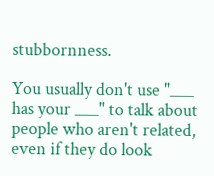stubbornness.

You usually don't use "___ has your ___" to talk about people who aren't related, even if they do look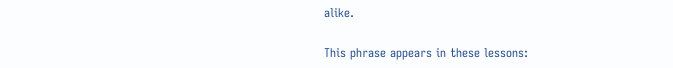alike.

This phrase appears in these lessons: